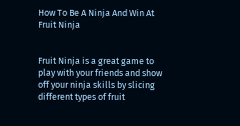How To Be A Ninja And Win At Fruit Ninja


Fruit Ninja is a great game to play with your friends and show off your ninja skills by slicing different types of fruit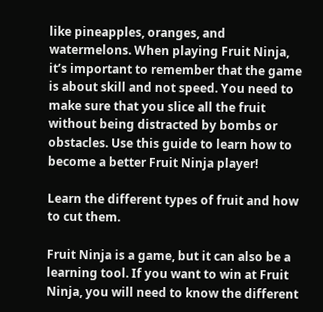like pineapples, oranges, and watermelons. When playing Fruit Ninja, it’s important to remember that the game is about skill and not speed. You need to make sure that you slice all the fruit without being distracted by bombs or obstacles. Use this guide to learn how to become a better Fruit Ninja player!

Learn the different types of fruit and how to cut them.

Fruit Ninja is a game, but it can also be a learning tool. If you want to win at Fruit Ninja, you will need to know the different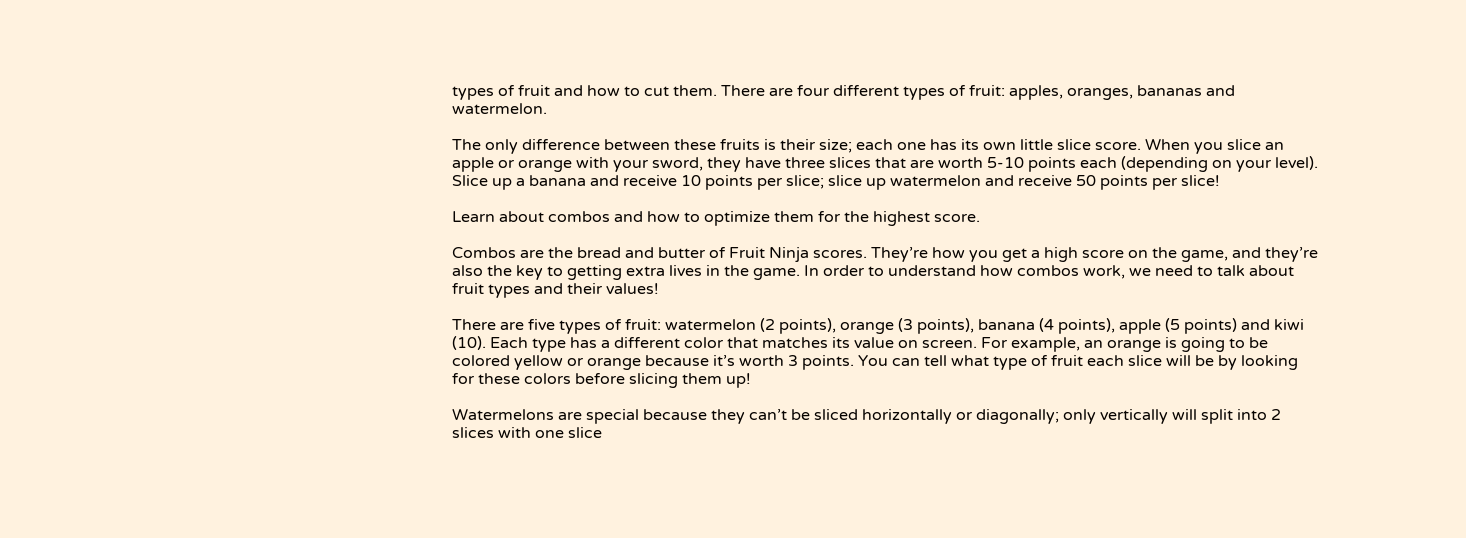types of fruit and how to cut them. There are four different types of fruit: apples, oranges, bananas and watermelon.

The only difference between these fruits is their size; each one has its own little slice score. When you slice an apple or orange with your sword, they have three slices that are worth 5-10 points each (depending on your level). Slice up a banana and receive 10 points per slice; slice up watermelon and receive 50 points per slice!

Learn about combos and how to optimize them for the highest score.

Combos are the bread and butter of Fruit Ninja scores. They’re how you get a high score on the game, and they’re also the key to getting extra lives in the game. In order to understand how combos work, we need to talk about fruit types and their values!

There are five types of fruit: watermelon (2 points), orange (3 points), banana (4 points), apple (5 points) and kiwi (10). Each type has a different color that matches its value on screen. For example, an orange is going to be colored yellow or orange because it’s worth 3 points. You can tell what type of fruit each slice will be by looking for these colors before slicing them up!

Watermelons are special because they can’t be sliced horizontally or diagonally; only vertically will split into 2 slices with one slice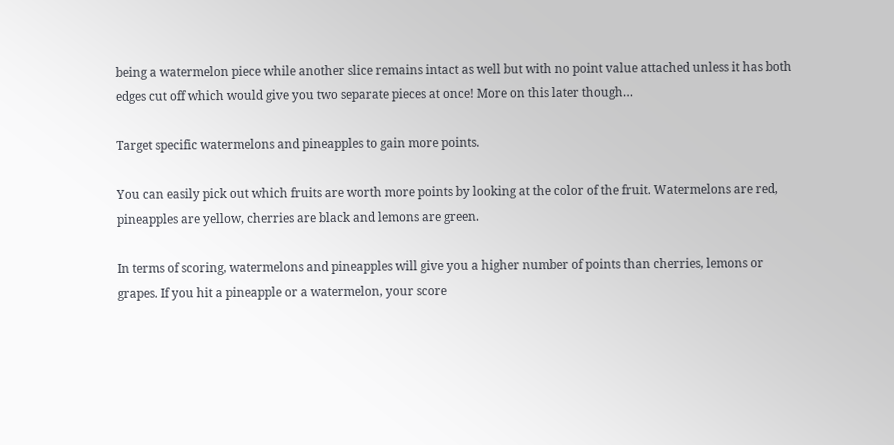being a watermelon piece while another slice remains intact as well but with no point value attached unless it has both edges cut off which would give you two separate pieces at once! More on this later though…

Target specific watermelons and pineapples to gain more points.

You can easily pick out which fruits are worth more points by looking at the color of the fruit. Watermelons are red, pineapples are yellow, cherries are black and lemons are green.

In terms of scoring, watermelons and pineapples will give you a higher number of points than cherries, lemons or grapes. If you hit a pineapple or a watermelon, your score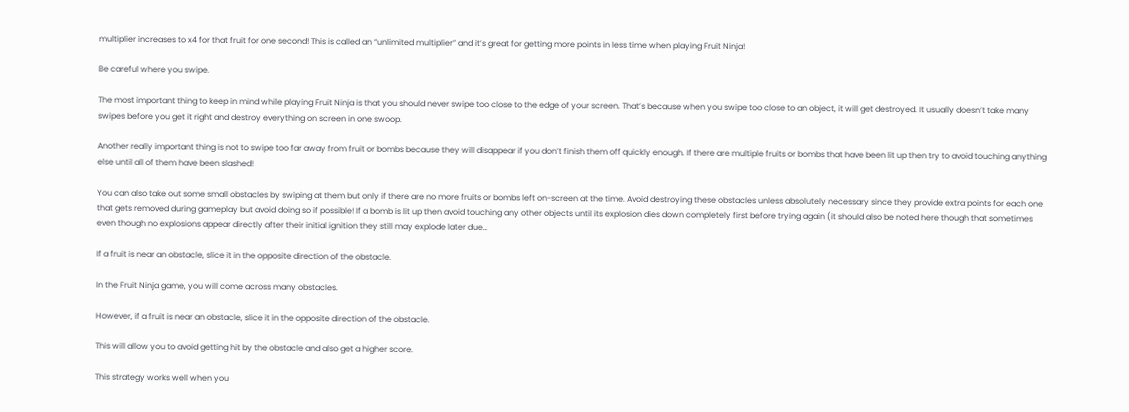multiplier increases to x4 for that fruit for one second! This is called an “unlimited multiplier” and it’s great for getting more points in less time when playing Fruit Ninja!

Be careful where you swipe.

The most important thing to keep in mind while playing Fruit Ninja is that you should never swipe too close to the edge of your screen. That’s because when you swipe too close to an object, it will get destroyed. It usually doesn’t take many swipes before you get it right and destroy everything on screen in one swoop.

Another really important thing is not to swipe too far away from fruit or bombs because they will disappear if you don’t finish them off quickly enough. If there are multiple fruits or bombs that have been lit up then try to avoid touching anything else until all of them have been slashed!

You can also take out some small obstacles by swiping at them but only if there are no more fruits or bombs left on-screen at the time. Avoid destroying these obstacles unless absolutely necessary since they provide extra points for each one that gets removed during gameplay but avoid doing so if possible! If a bomb is lit up then avoid touching any other objects until its explosion dies down completely first before trying again (it should also be noted here though that sometimes even though no explosions appear directly after their initial ignition they still may explode later due…

If a fruit is near an obstacle, slice it in the opposite direction of the obstacle.

In the Fruit Ninja game, you will come across many obstacles.

However, if a fruit is near an obstacle, slice it in the opposite direction of the obstacle.

This will allow you to avoid getting hit by the obstacle and also get a higher score.

This strategy works well when you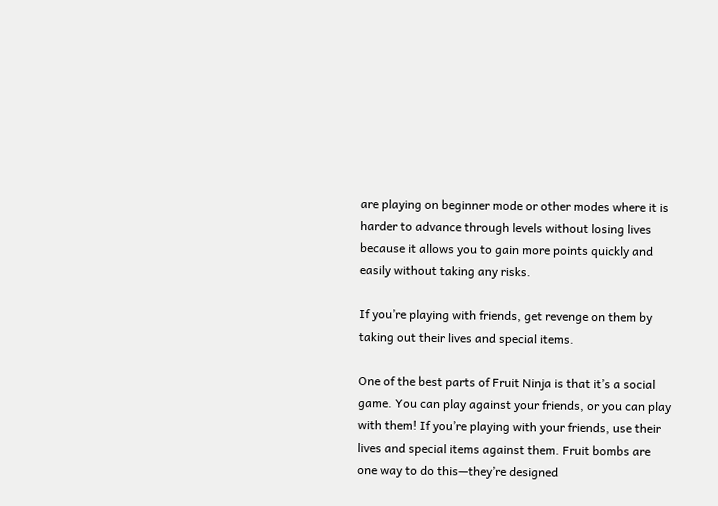are playing on beginner mode or other modes where it is harder to advance through levels without losing lives because it allows you to gain more points quickly and easily without taking any risks.

If you’re playing with friends, get revenge on them by taking out their lives and special items.

One of the best parts of Fruit Ninja is that it’s a social game. You can play against your friends, or you can play with them! If you’re playing with your friends, use their lives and special items against them. Fruit bombs are one way to do this—they’re designed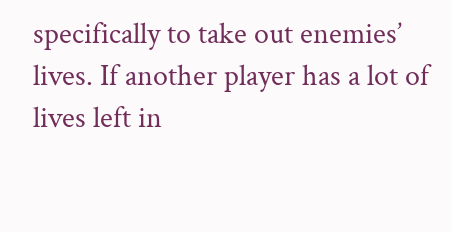specifically to take out enemies’ lives. If another player has a lot of lives left in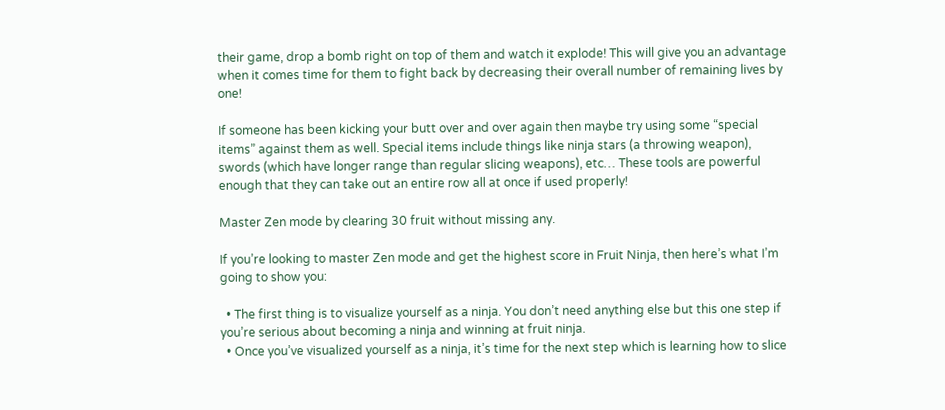their game, drop a bomb right on top of them and watch it explode! This will give you an advantage when it comes time for them to fight back by decreasing their overall number of remaining lives by one!

If someone has been kicking your butt over and over again then maybe try using some “special items” against them as well. Special items include things like ninja stars (a throwing weapon), swords (which have longer range than regular slicing weapons), etc… These tools are powerful enough that they can take out an entire row all at once if used properly!

Master Zen mode by clearing 30 fruit without missing any.

If you’re looking to master Zen mode and get the highest score in Fruit Ninja, then here’s what I’m going to show you:

  • The first thing is to visualize yourself as a ninja. You don’t need anything else but this one step if you’re serious about becoming a ninja and winning at fruit ninja.
  • Once you’ve visualized yourself as a ninja, it’s time for the next step which is learning how to slice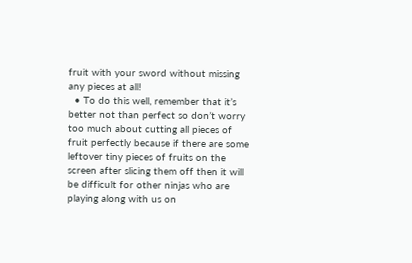fruit with your sword without missing any pieces at all!
  • To do this well, remember that it’s better not than perfect so don’t worry too much about cutting all pieces of fruit perfectly because if there are some leftover tiny pieces of fruits on the screen after slicing them off then it will be difficult for other ninjas who are playing along with us on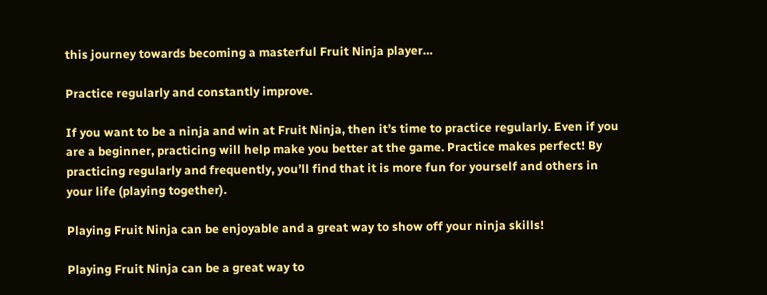this journey towards becoming a masterful Fruit Ninja player…

Practice regularly and constantly improve.

If you want to be a ninja and win at Fruit Ninja, then it’s time to practice regularly. Even if you are a beginner, practicing will help make you better at the game. Practice makes perfect! By practicing regularly and frequently, you’ll find that it is more fun for yourself and others in your life (playing together).

Playing Fruit Ninja can be enjoyable and a great way to show off your ninja skills!

Playing Fruit Ninja can be a great way to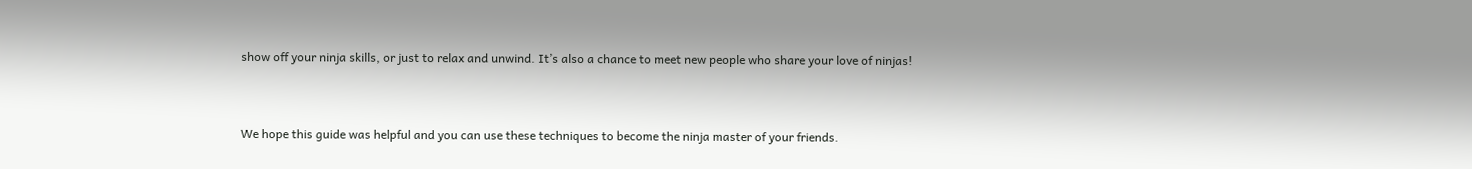show off your ninja skills, or just to relax and unwind. It’s also a chance to meet new people who share your love of ninjas!


We hope this guide was helpful and you can use these techniques to become the ninja master of your friends.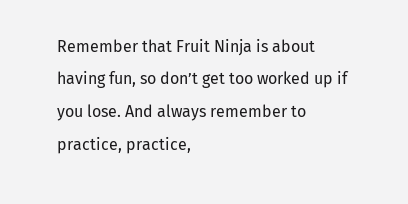Remember that Fruit Ninja is about having fun, so don’t get too worked up if you lose. And always remember to practice, practice,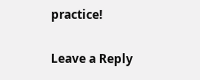practice!

Leave a Reply